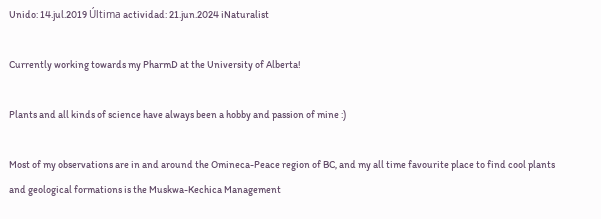Unido: 14.jul.2019 Última actividad: 21.jun.2024 iNaturalist

Currently working towards my PharmD at the University of Alberta!

Plants and all kinds of science have always been a hobby and passion of mine :)

Most of my observations are in and around the Omineca-Peace region of BC, and my all time favourite place to find cool plants and geological formations is the Muskwa-Kechica Management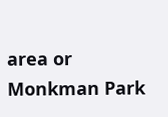area or Monkman Park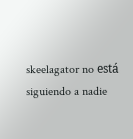skeelagator no está siguiendo a nadie